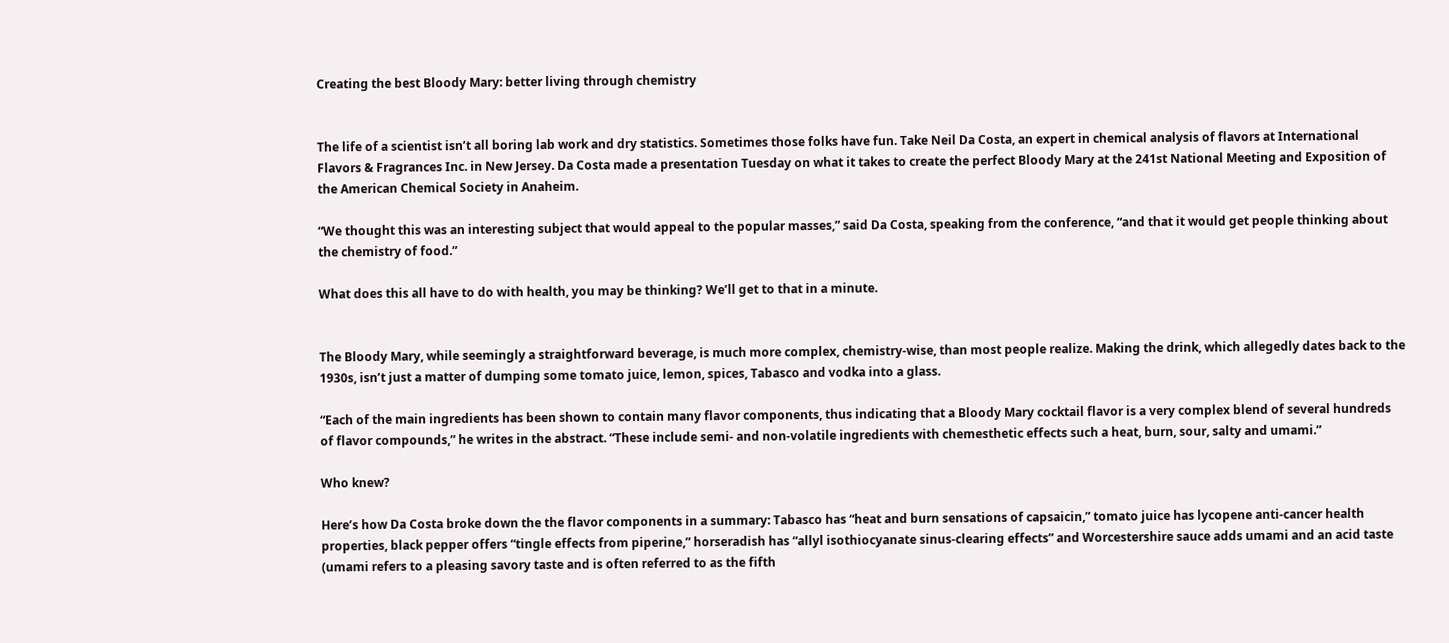Creating the best Bloody Mary: better living through chemistry


The life of a scientist isn’t all boring lab work and dry statistics. Sometimes those folks have fun. Take Neil Da Costa, an expert in chemical analysis of flavors at International Flavors & Fragrances Inc. in New Jersey. Da Costa made a presentation Tuesday on what it takes to create the perfect Bloody Mary at the 241st National Meeting and Exposition of the American Chemical Society in Anaheim.

“We thought this was an interesting subject that would appeal to the popular masses,” said Da Costa, speaking from the conference, “and that it would get people thinking about the chemistry of food.”

What does this all have to do with health, you may be thinking? We’ll get to that in a minute.


The Bloody Mary, while seemingly a straightforward beverage, is much more complex, chemistry-wise, than most people realize. Making the drink, which allegedly dates back to the 1930s, isn’t just a matter of dumping some tomato juice, lemon, spices, Tabasco and vodka into a glass.

“Each of the main ingredients has been shown to contain many flavor components, thus indicating that a Bloody Mary cocktail flavor is a very complex blend of several hundreds of flavor compounds,” he writes in the abstract. “These include semi- and non-volatile ingredients with chemesthetic effects such a heat, burn, sour, salty and umami.”

Who knew?

Here’s how Da Costa broke down the the flavor components in a summary: Tabasco has “heat and burn sensations of capsaicin,” tomato juice has lycopene anti-cancer health properties, black pepper offers “tingle effects from piperine,” horseradish has “allyl isothiocyanate sinus-clearing effects” and Worcestershire sauce adds umami and an acid taste (umami refers to a pleasing savory taste and is often referred to as the fifth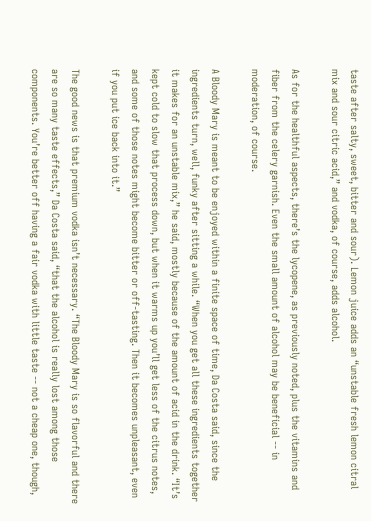taste after salty, sweet, bitter and sour). Lemon juice adds an “unstable fresh lemon citral mix and sour citric acid,” and vodka, of course, adds alcohol.

As for the healthful aspects, there’s the lycopene, as previously noted, plus the vitamins and fiber from the celery garnish. Even the small amount of alcohol may be beneficial -- in moderation, of course.

A Bloody Mary is meant to be enjoyed within a finite space of time, Da Costa said, since the ingredients turn, well, funky after sitting a while. “When you get all these ingredients together it makes for an unstable mix,” he said, mostly because of the amount of acid in the drink. “It’s kept cold to slow that process down, but when it warms up you’ll get less of the citrus notes, and some of those notes might become bitter or off-tasting. Then it becomes unpleasant, even if you put ice back into it.”

The good news is that premium vodka isn’t necessary. “The Bloody Mary is so flavorful and there are so many taste effects,” Da Costa said, “that the alcohol is really lost among those components. You’re better off having a fair vodka with little taste -- not a cheap one, though,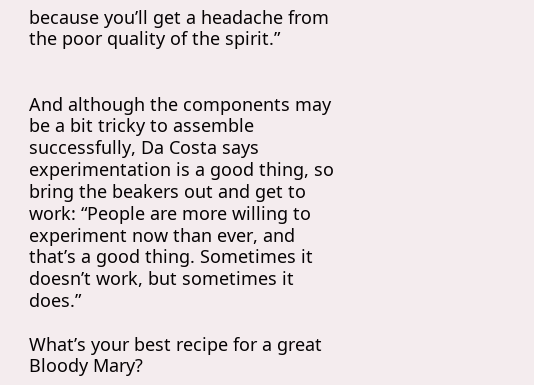because you’ll get a headache from the poor quality of the spirit.”


And although the components may be a bit tricky to assemble successfully, Da Costa says experimentation is a good thing, so bring the beakers out and get to work: “People are more willing to experiment now than ever, and that’s a good thing. Sometimes it doesn’t work, but sometimes it does.”

What’s your best recipe for a great Bloody Mary?